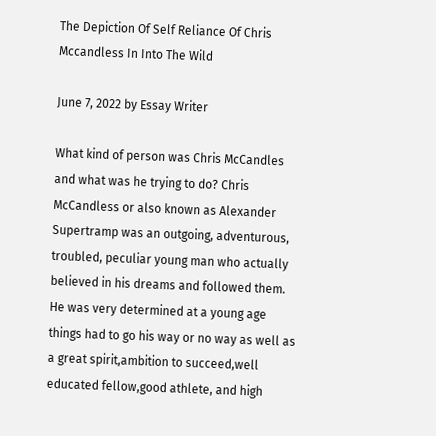The Depiction Of Self Reliance Of Chris Mccandless In Into The Wild

June 7, 2022 by Essay Writer

What kind of person was Chris McCandles and what was he trying to do? Chris McCandless or also known as Alexander Supertramp was an outgoing, adventurous, troubled, peculiar young man who actually believed in his dreams and followed them. He was very determined at a young age things had to go his way or no way as well as a great spirit,ambition to succeed,well educated fellow,good athlete, and high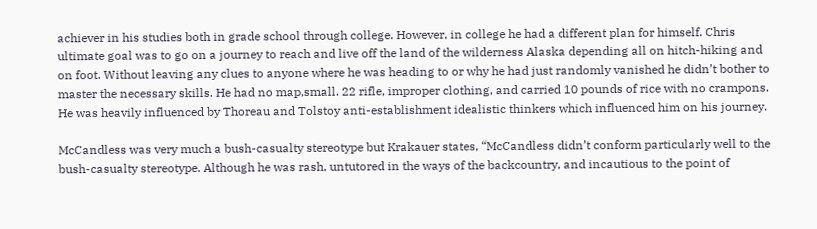achiever in his studies both in grade school through college. However, in college he had a different plan for himself. Chris ultimate goal was to go on a journey to reach and live off the land of the wilderness Alaska depending all on hitch-hiking and on foot. Without leaving any clues to anyone where he was heading to or why he had just randomly vanished he didn’t bother to master the necessary skills. He had no map,small. 22 rifle, improper clothing, and carried 10 pounds of rice with no crampons. He was heavily influenced by Thoreau and Tolstoy anti-establishment idealistic thinkers which influenced him on his journey.

McCandless was very much a bush-casualty stereotype but Krakauer states, “McCandless didn’t conform particularly well to the bush-casualty stereotype. Although he was rash, untutored in the ways of the backcountry, and incautious to the point of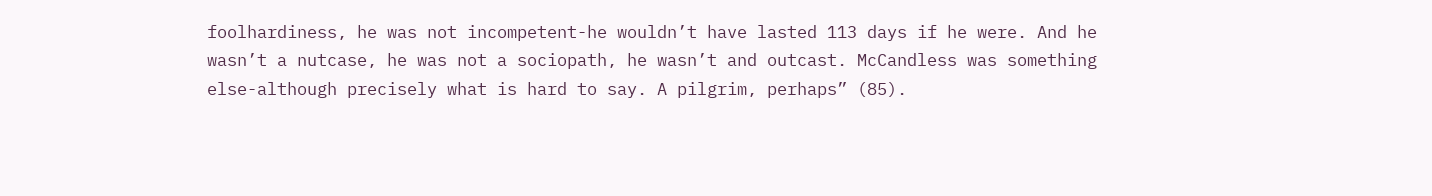foolhardiness, he was not incompetent-he wouldn’t have lasted 113 days if he were. And he wasn’t a nutcase, he was not a sociopath, he wasn’t and outcast. McCandless was something else-although precisely what is hard to say. A pilgrim, perhaps” (85).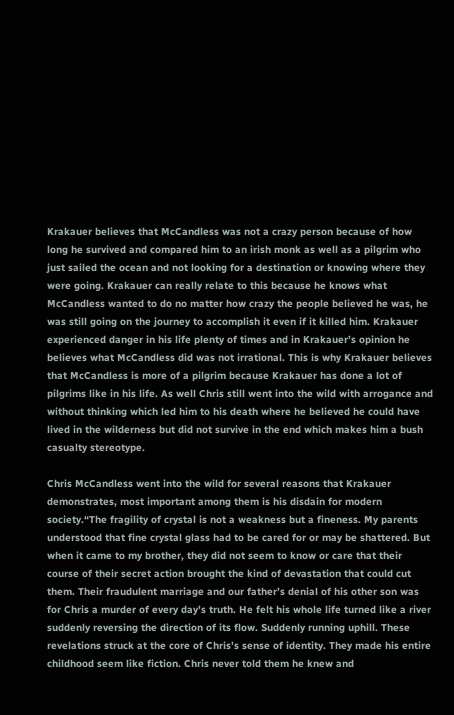Krakauer believes that McCandless was not a crazy person because of how long he survived and compared him to an irish monk as well as a pilgrim who just sailed the ocean and not looking for a destination or knowing where they were going. Krakauer can really relate to this because he knows what McCandless wanted to do no matter how crazy the people believed he was, he was still going on the journey to accomplish it even if it killed him. Krakauer experienced danger in his life plenty of times and in Krakauer’s opinion he believes what McCandless did was not irrational. This is why Krakauer believes that McCandless is more of a pilgrim because Krakauer has done a lot of pilgrims like in his life. As well Chris still went into the wild with arrogance and without thinking which led him to his death where he believed he could have lived in the wilderness but did not survive in the end which makes him a bush casualty stereotype.

Chris McCandless went into the wild for several reasons that Krakauer demonstrates, most important among them is his disdain for modern society.“The fragility of crystal is not a weakness but a fineness. My parents understood that fine crystal glass had to be cared for or may be shattered. But when it came to my brother, they did not seem to know or care that their course of their secret action brought the kind of devastation that could cut them. Their fraudulent marriage and our father’s denial of his other son was for Chris a murder of every day’s truth. He felt his whole life turned like a river suddenly reversing the direction of its flow. Suddenly running uphill. These revelations struck at the core of Chris’s sense of identity. They made his entire childhood seem like fiction. Chris never told them he knew and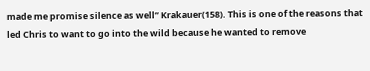made me promise silence as well” Krakauer(158). This is one of the reasons that led Chris to want to go into the wild because he wanted to remove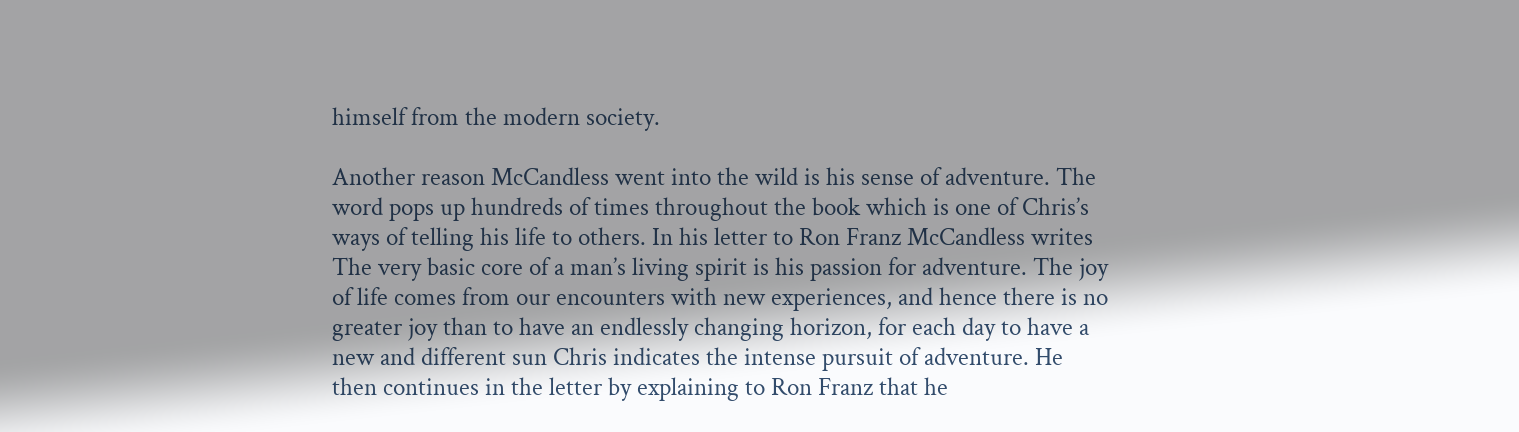himself from the modern society.

Another reason McCandless went into the wild is his sense of adventure. The word pops up hundreds of times throughout the book which is one of Chris’s ways of telling his life to others. In his letter to Ron Franz McCandless writes The very basic core of a man’s living spirit is his passion for adventure. The joy of life comes from our encounters with new experiences, and hence there is no greater joy than to have an endlessly changing horizon, for each day to have a new and different sun Chris indicates the intense pursuit of adventure. He then continues in the letter by explaining to Ron Franz that he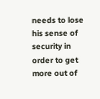needs to lose his sense of security in order to get more out of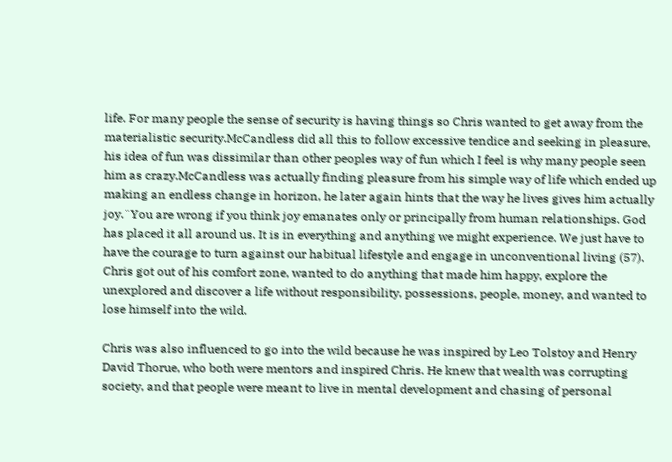life. For many people the sense of security is having things so Chris wanted to get away from the materialistic security.McCandless did all this to follow excessive tendice and seeking in pleasure, his idea of fun was dissimilar than other peoples way of fun which I feel is why many people seen him as crazy.McCandless was actually finding pleasure from his simple way of life which ended up making an endless change in horizon, he later again hints that the way he lives gives him actually joy.¨You are wrong if you think joy emanates only or principally from human relationships. God has placed it all around us. It is in everything and anything we might experience. We just have to have the courage to turn against our habitual lifestyle and engage in unconventional living (57). Chris got out of his comfort zone, wanted to do anything that made him happy, explore the unexplored and discover a life without responsibility, possessions, people, money, and wanted to lose himself into the wild.

Chris was also influenced to go into the wild because he was inspired by Leo Tolstoy and Henry David Thorue, who both were mentors and inspired Chris. He knew that wealth was corrupting society, and that people were meant to live in mental development and chasing of personal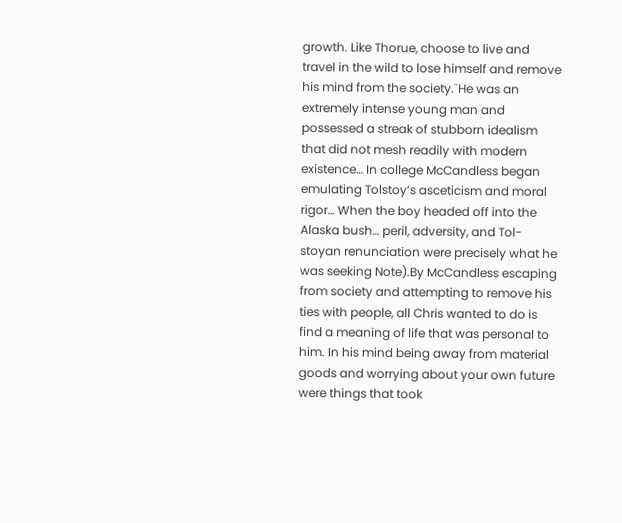growth. Like Thorue, choose to live and travel in the wild to lose himself and remove his mind from the society.¨He was an extremely intense young man and possessed a streak of stubborn idealism that did not mesh readily with modern existence… In college McCandless began emulating Tolstoy’s asceticism and moral rigor… When the boy headed off into the Alaska bush… peril, adversity, and Tol-stoyan renunciation were precisely what he was seeking Note).By McCandless escaping from society and attempting to remove his ties with people, all Chris wanted to do is find a meaning of life that was personal to him. In his mind being away from material goods and worrying about your own future were things that took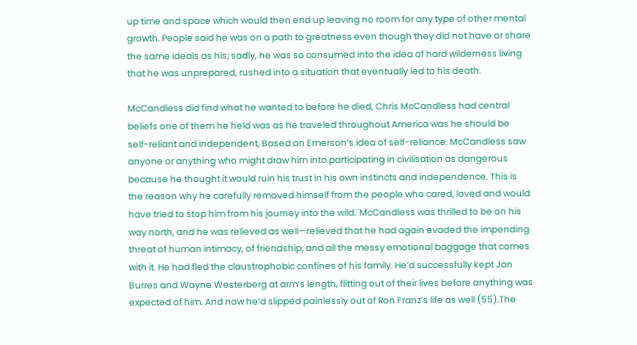up time and space which would then end up leaving no room for any type of other mental growth. People said he was on a path to greatness even though they did not have or share the same ideals as his; sadly, he was so consumed into the idea of hard wilderness living that he was unprepared, rushed into a situation that eventually led to his death.

McCandless did find what he wanted to before he died, Chris McCandless had central beliefs one of them he held was as he traveled throughout America was he should be self-reliant and independent, Based on Emerson’s idea of self-reliance. McCandless saw anyone or anything who might draw him into participating in civilisation as dangerous because he thought it would ruin his trust in his own instincts and independence. This is the reason why he carefully removed himself from the people who cared, loved and would have tried to stop him from his journey into the wild.¨McCandless was thrilled to be on his way north, and he was relieved as well—relieved that he had again evaded the impending threat of human intimacy, of friendship, and all the messy emotional baggage that comes with it. He had fled the claustrophobic confines of his family. He’d successfully kept Jan Burres and Wayne Westerberg at arm’s length, flitting out of their lives before anything was expected of him. And now he’d slipped painlessly out of Ron Franz’s life as well (55).The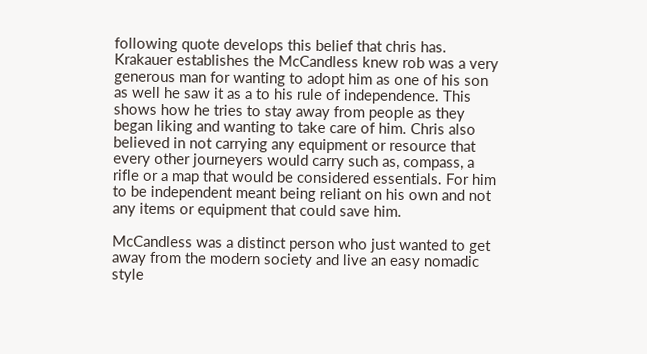following quote develops this belief that chris has. Krakauer establishes the McCandless knew rob was a very generous man for wanting to adopt him as one of his son as well he saw it as a to his rule of independence. This shows how he tries to stay away from people as they began liking and wanting to take care of him. Chris also believed in not carrying any equipment or resource that every other journeyers would carry such as, compass, a rifle or a map that would be considered essentials. For him to be independent meant being reliant on his own and not any items or equipment that could save him.

McCandless was a distinct person who just wanted to get away from the modern society and live an easy nomadic style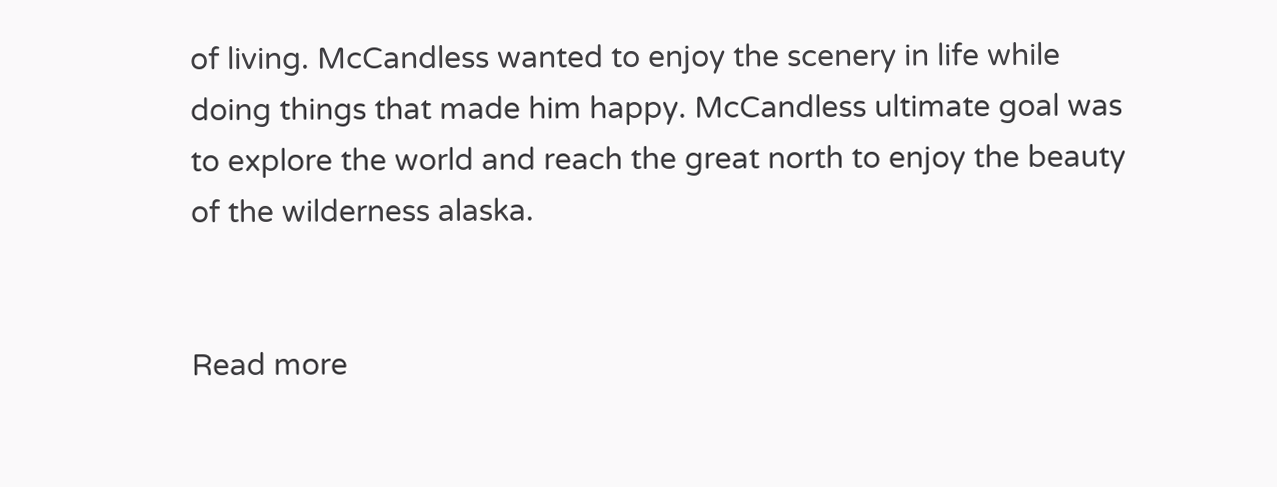of living. McCandless wanted to enjoy the scenery in life while doing things that made him happy. McCandless ultimate goal was to explore the world and reach the great north to enjoy the beauty of the wilderness alaska.


Read more